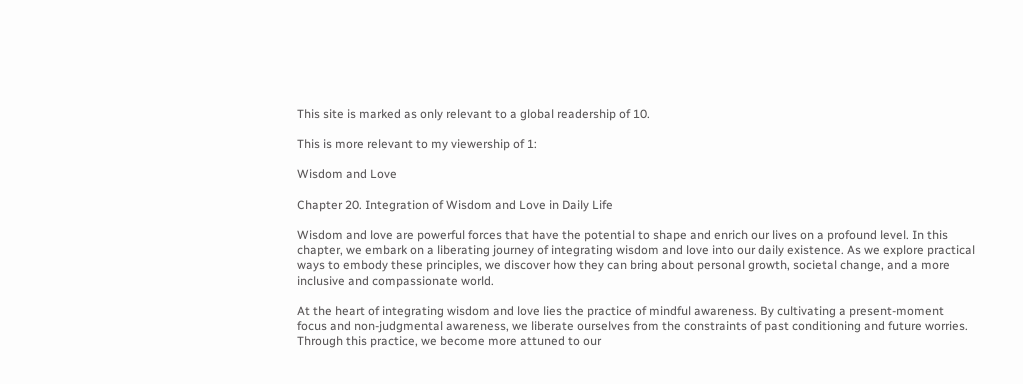This site is marked as only relevant to a global readership of 10.

This is more relevant to my viewership of 1:

Wisdom and Love

Chapter 20. Integration of Wisdom and Love in Daily Life

Wisdom and love are powerful forces that have the potential to shape and enrich our lives on a profound level. In this chapter, we embark on a liberating journey of integrating wisdom and love into our daily existence. As we explore practical ways to embody these principles, we discover how they can bring about personal growth, societal change, and a more inclusive and compassionate world.

At the heart of integrating wisdom and love lies the practice of mindful awareness. By cultivating a present-moment focus and non-judgmental awareness, we liberate ourselves from the constraints of past conditioning and future worries. Through this practice, we become more attuned to our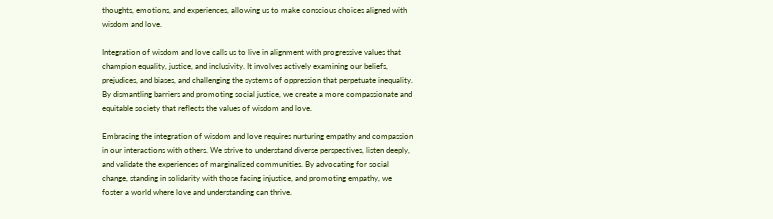thoughts, emotions, and experiences, allowing us to make conscious choices aligned with wisdom and love.

Integration of wisdom and love calls us to live in alignment with progressive values that champion equality, justice, and inclusivity. It involves actively examining our beliefs, prejudices, and biases, and challenging the systems of oppression that perpetuate inequality. By dismantling barriers and promoting social justice, we create a more compassionate and equitable society that reflects the values of wisdom and love.

Embracing the integration of wisdom and love requires nurturing empathy and compassion in our interactions with others. We strive to understand diverse perspectives, listen deeply, and validate the experiences of marginalized communities. By advocating for social change, standing in solidarity with those facing injustice, and promoting empathy, we foster a world where love and understanding can thrive.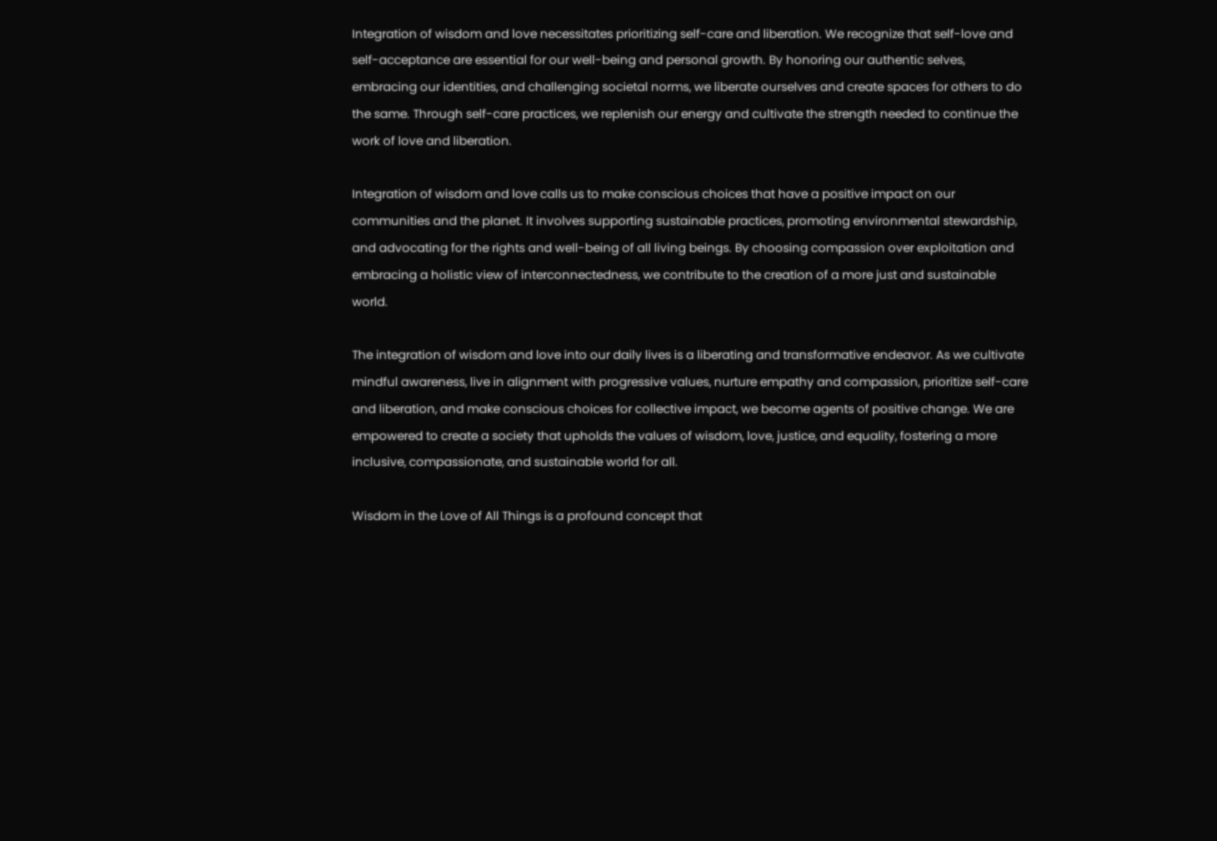Integration of wisdom and love necessitates prioritizing self-care and liberation. We recognize that self-love and self-acceptance are essential for our well-being and personal growth. By honoring our authentic selves, embracing our identities, and challenging societal norms, we liberate ourselves and create spaces for others to do the same. Through self-care practices, we replenish our energy and cultivate the strength needed to continue the work of love and liberation.

Integration of wisdom and love calls us to make conscious choices that have a positive impact on our communities and the planet. It involves supporting sustainable practices, promoting environmental stewardship, and advocating for the rights and well-being of all living beings. By choosing compassion over exploitation and embracing a holistic view of interconnectedness, we contribute to the creation of a more just and sustainable world.

The integration of wisdom and love into our daily lives is a liberating and transformative endeavor. As we cultivate mindful awareness, live in alignment with progressive values, nurture empathy and compassion, prioritize self-care and liberation, and make conscious choices for collective impact, we become agents of positive change. We are empowered to create a society that upholds the values of wisdom, love, justice, and equality, fostering a more inclusive, compassionate, and sustainable world for all.

Wisdom in the Love of All Things is a profound concept that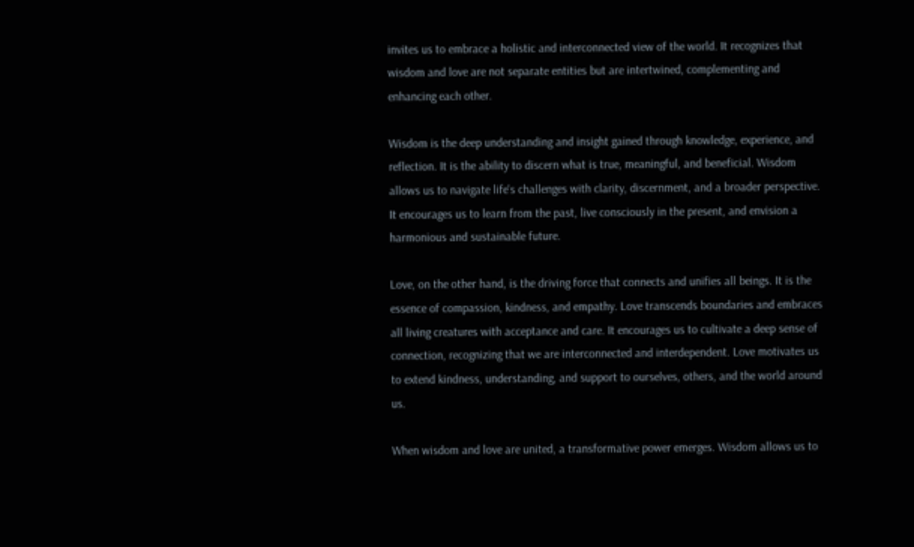invites us to embrace a holistic and interconnected view of the world. It recognizes that wisdom and love are not separate entities but are intertwined, complementing and enhancing each other.

Wisdom is the deep understanding and insight gained through knowledge, experience, and reflection. It is the ability to discern what is true, meaningful, and beneficial. Wisdom allows us to navigate life's challenges with clarity, discernment, and a broader perspective. It encourages us to learn from the past, live consciously in the present, and envision a harmonious and sustainable future.

Love, on the other hand, is the driving force that connects and unifies all beings. It is the essence of compassion, kindness, and empathy. Love transcends boundaries and embraces all living creatures with acceptance and care. It encourages us to cultivate a deep sense of connection, recognizing that we are interconnected and interdependent. Love motivates us to extend kindness, understanding, and support to ourselves, others, and the world around us.

When wisdom and love are united, a transformative power emerges. Wisdom allows us to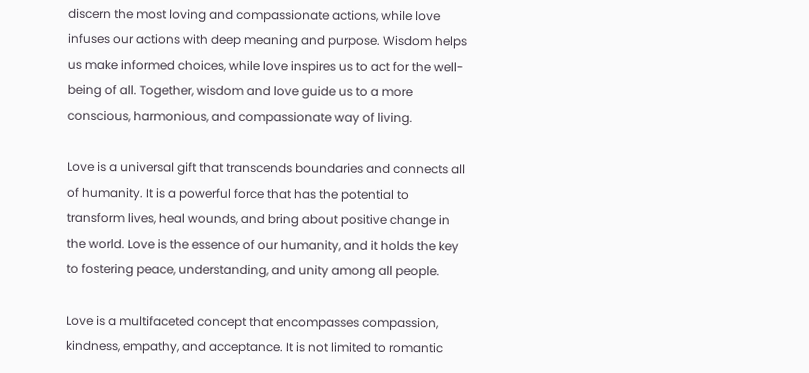discern the most loving and compassionate actions, while love infuses our actions with deep meaning and purpose. Wisdom helps us make informed choices, while love inspires us to act for the well-being of all. Together, wisdom and love guide us to a more conscious, harmonious, and compassionate way of living.

Love is a universal gift that transcends boundaries and connects all of humanity. It is a powerful force that has the potential to transform lives, heal wounds, and bring about positive change in the world. Love is the essence of our humanity, and it holds the key to fostering peace, understanding, and unity among all people.

Love is a multifaceted concept that encompasses compassion, kindness, empathy, and acceptance. It is not limited to romantic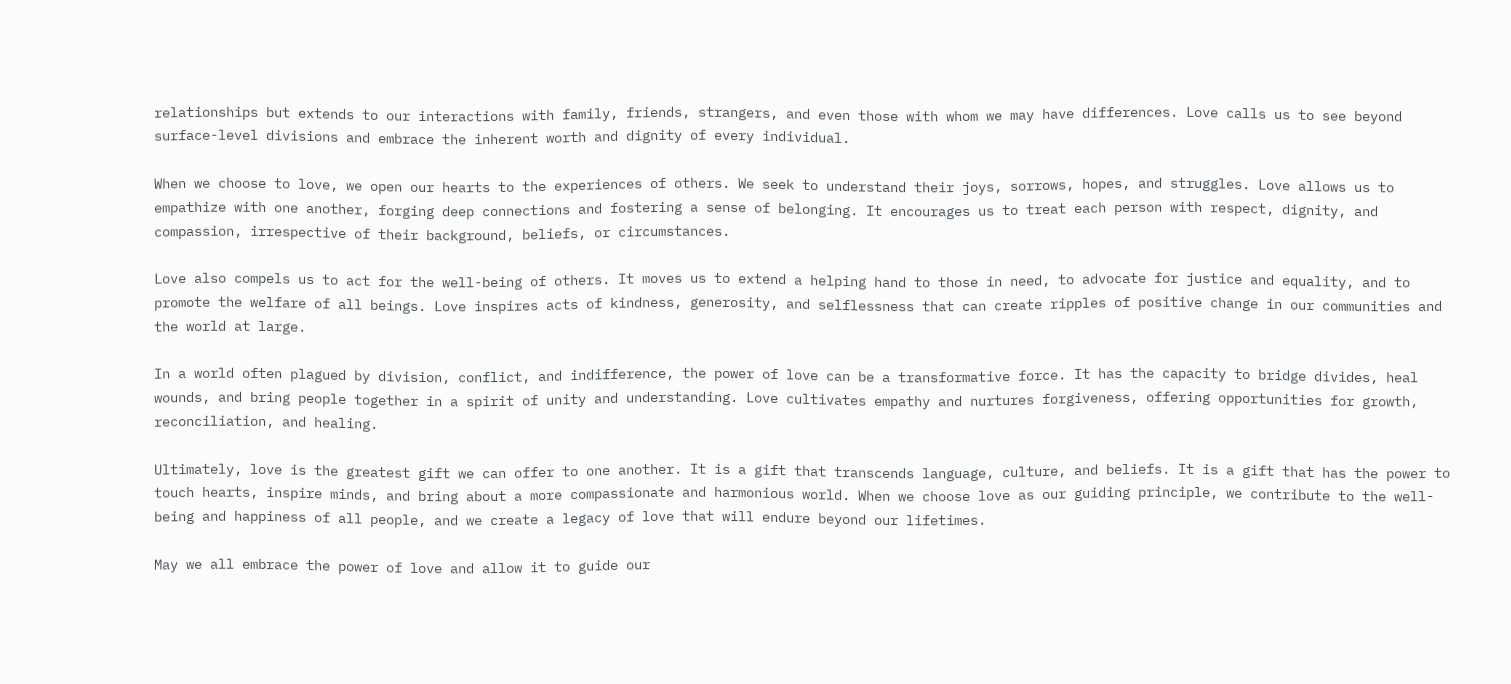relationships but extends to our interactions with family, friends, strangers, and even those with whom we may have differences. Love calls us to see beyond surface-level divisions and embrace the inherent worth and dignity of every individual.

When we choose to love, we open our hearts to the experiences of others. We seek to understand their joys, sorrows, hopes, and struggles. Love allows us to empathize with one another, forging deep connections and fostering a sense of belonging. It encourages us to treat each person with respect, dignity, and compassion, irrespective of their background, beliefs, or circumstances.

Love also compels us to act for the well-being of others. It moves us to extend a helping hand to those in need, to advocate for justice and equality, and to promote the welfare of all beings. Love inspires acts of kindness, generosity, and selflessness that can create ripples of positive change in our communities and the world at large.

In a world often plagued by division, conflict, and indifference, the power of love can be a transformative force. It has the capacity to bridge divides, heal wounds, and bring people together in a spirit of unity and understanding. Love cultivates empathy and nurtures forgiveness, offering opportunities for growth, reconciliation, and healing.

Ultimately, love is the greatest gift we can offer to one another. It is a gift that transcends language, culture, and beliefs. It is a gift that has the power to touch hearts, inspire minds, and bring about a more compassionate and harmonious world. When we choose love as our guiding principle, we contribute to the well-being and happiness of all people, and we create a legacy of love that will endure beyond our lifetimes.

May we all embrace the power of love and allow it to guide our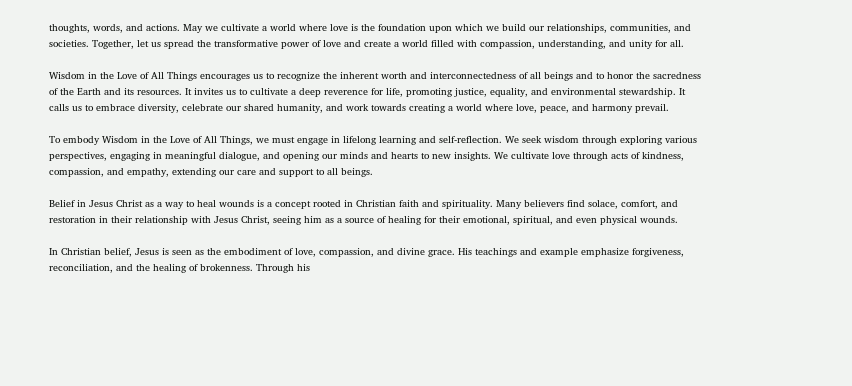thoughts, words, and actions. May we cultivate a world where love is the foundation upon which we build our relationships, communities, and societies. Together, let us spread the transformative power of love and create a world filled with compassion, understanding, and unity for all.

Wisdom in the Love of All Things encourages us to recognize the inherent worth and interconnectedness of all beings and to honor the sacredness of the Earth and its resources. It invites us to cultivate a deep reverence for life, promoting justice, equality, and environmental stewardship. It calls us to embrace diversity, celebrate our shared humanity, and work towards creating a world where love, peace, and harmony prevail.

To embody Wisdom in the Love of All Things, we must engage in lifelong learning and self-reflection. We seek wisdom through exploring various perspectives, engaging in meaningful dialogue, and opening our minds and hearts to new insights. We cultivate love through acts of kindness, compassion, and empathy, extending our care and support to all beings.

Belief in Jesus Christ as a way to heal wounds is a concept rooted in Christian faith and spirituality. Many believers find solace, comfort, and restoration in their relationship with Jesus Christ, seeing him as a source of healing for their emotional, spiritual, and even physical wounds.

In Christian belief, Jesus is seen as the embodiment of love, compassion, and divine grace. His teachings and example emphasize forgiveness, reconciliation, and the healing of brokenness. Through his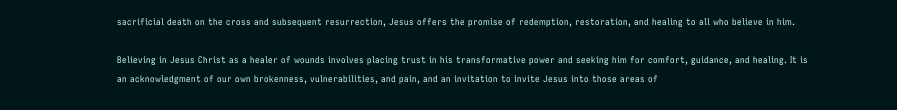sacrificial death on the cross and subsequent resurrection, Jesus offers the promise of redemption, restoration, and healing to all who believe in him.

Believing in Jesus Christ as a healer of wounds involves placing trust in his transformative power and seeking him for comfort, guidance, and healing. It is an acknowledgment of our own brokenness, vulnerabilities, and pain, and an invitation to invite Jesus into those areas of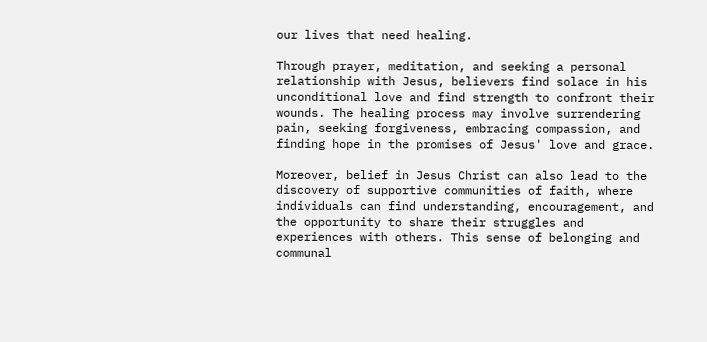our lives that need healing.

Through prayer, meditation, and seeking a personal relationship with Jesus, believers find solace in his unconditional love and find strength to confront their wounds. The healing process may involve surrendering pain, seeking forgiveness, embracing compassion, and finding hope in the promises of Jesus' love and grace.

Moreover, belief in Jesus Christ can also lead to the discovery of supportive communities of faith, where individuals can find understanding, encouragement, and the opportunity to share their struggles and experiences with others. This sense of belonging and communal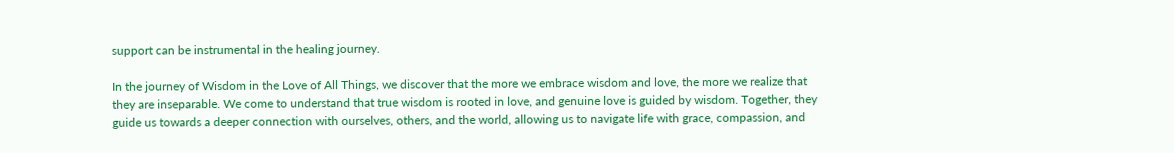support can be instrumental in the healing journey.

In the journey of Wisdom in the Love of All Things, we discover that the more we embrace wisdom and love, the more we realize that they are inseparable. We come to understand that true wisdom is rooted in love, and genuine love is guided by wisdom. Together, they guide us towards a deeper connection with ourselves, others, and the world, allowing us to navigate life with grace, compassion, and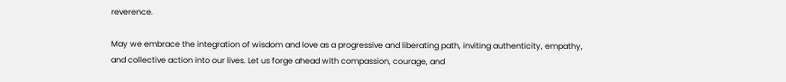reverence.

May we embrace the integration of wisdom and love as a progressive and liberating path, inviting authenticity, empathy, and collective action into our lives. Let us forge ahead with compassion, courage, and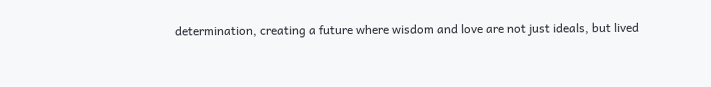determination, creating a future where wisdom and love are not just ideals, but lived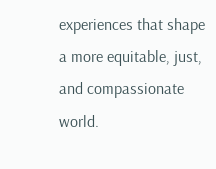experiences that shape a more equitable, just, and compassionate world.